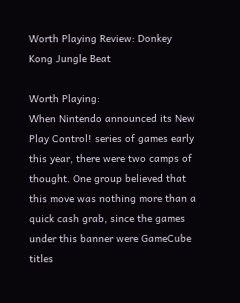Worth Playing Review: Donkey Kong Jungle Beat

Worth Playing:
When Nintendo announced its New Play Control! series of games early this year, there were two camps of thought. One group believed that this move was nothing more than a quick cash grab, since the games under this banner were GameCube titles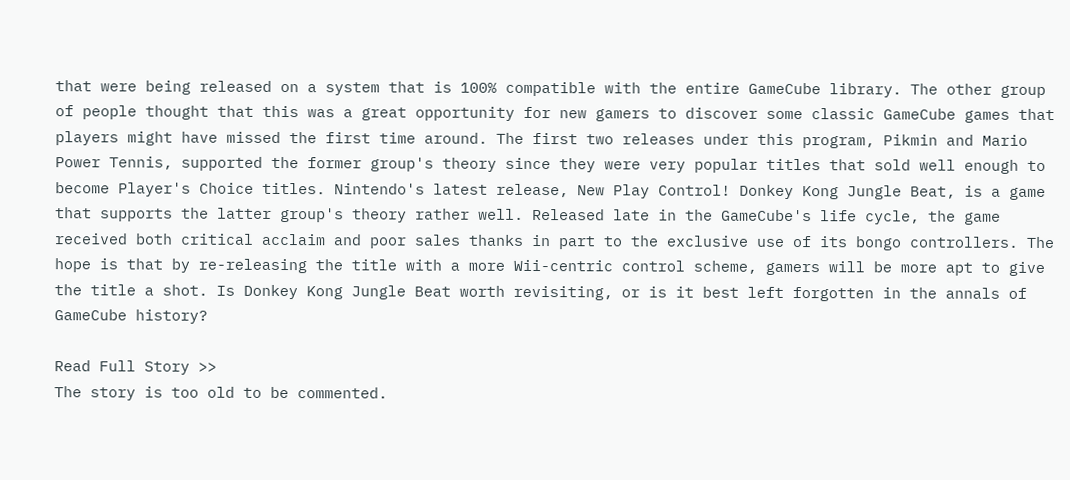that were being released on a system that is 100% compatible with the entire GameCube library. The other group of people thought that this was a great opportunity for new gamers to discover some classic GameCube games that players might have missed the first time around. The first two releases under this program, Pikmin and Mario Power Tennis, supported the former group's theory since they were very popular titles that sold well enough to become Player's Choice titles. Nintendo's latest release, New Play Control! Donkey Kong Jungle Beat, is a game that supports the latter group's theory rather well. Released late in the GameCube's life cycle, the game received both critical acclaim and poor sales thanks in part to the exclusive use of its bongo controllers. The hope is that by re-releasing the title with a more Wii-centric control scheme, gamers will be more apt to give the title a shot. Is Donkey Kong Jungle Beat worth revisiting, or is it best left forgotten in the annals of GameCube history?

Read Full Story >>
The story is too old to be commented.